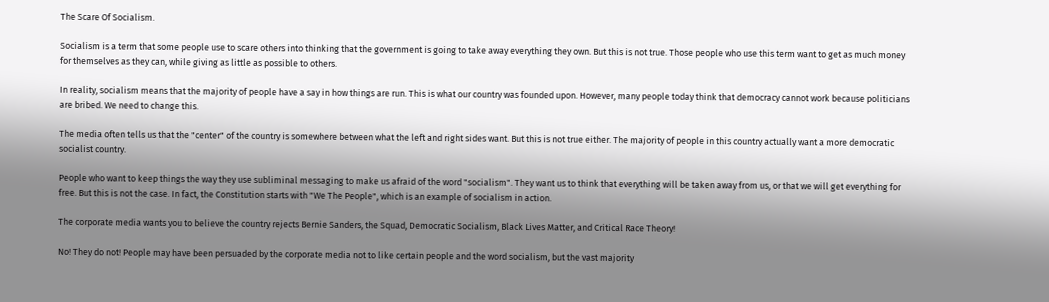The Scare Of Socialism.

Socialism is a term that some people use to scare others into thinking that the government is going to take away everything they own. But this is not true. Those people who use this term want to get as much money for themselves as they can, while giving as little as possible to others.

In reality, socialism means that the majority of people have a say in how things are run. This is what our country was founded upon. However, many people today think that democracy cannot work because politicians are bribed. We need to change this.

The media often tells us that the "center" of the country is somewhere between what the left and right sides want. But this is not true either. The majority of people in this country actually want a more democratic socialist country.

People who want to keep things the way they use subliminal messaging to make us afraid of the word "socialism". They want us to think that everything will be taken away from us, or that we will get everything for free. But this is not the case. In fact, the Constitution starts with "We The People", which is an example of socialism in action.

The corporate media wants you to believe the country rejects Bernie Sanders, the Squad, Democratic Socialism, Black Lives Matter, and Critical Race Theory!

No! They do not! People may have been persuaded by the corporate media not to like certain people and the word socialism, but the vast majority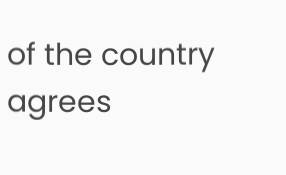of the country agrees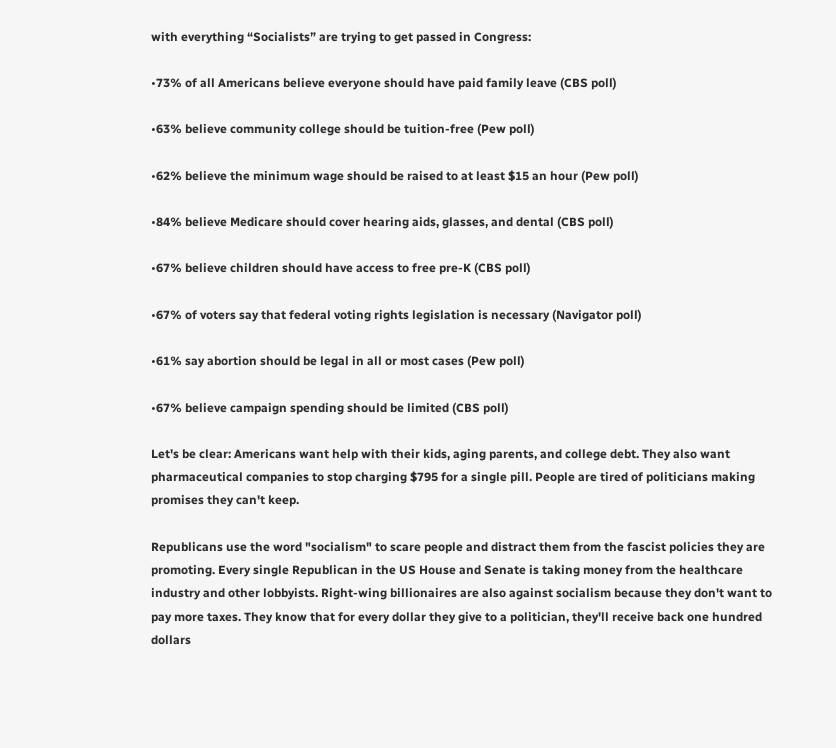with everything “Socialists” are trying to get passed in Congress:

•73% of all Americans believe everyone should have paid family leave (CBS poll)

•63% believe community college should be tuition-free (Pew poll)

•62% believe the minimum wage should be raised to at least $15 an hour (Pew poll)

•84% believe Medicare should cover hearing aids, glasses, and dental (CBS poll)

•67% believe children should have access to free pre-K (CBS poll)

•67% of voters say that federal voting rights legislation is necessary (Navigator poll)

•61% say abortion should be legal in all or most cases (Pew poll)

•67% believe campaign spending should be limited (CBS poll)

Let's be clear: Americans want help with their kids, aging parents, and college debt. They also want pharmaceutical companies to stop charging $795 for a single pill. People are tired of politicians making promises they can't keep.

Republicans use the word "socialism" to scare people and distract them from the fascist policies they are promoting. Every single Republican in the US House and Senate is taking money from the healthcare industry and other lobbyists. Right-wing billionaires are also against socialism because they don't want to pay more taxes. They know that for every dollar they give to a politician, they'll receive back one hundred dollars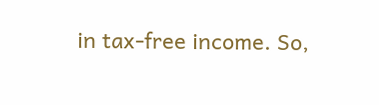in tax-free income. So,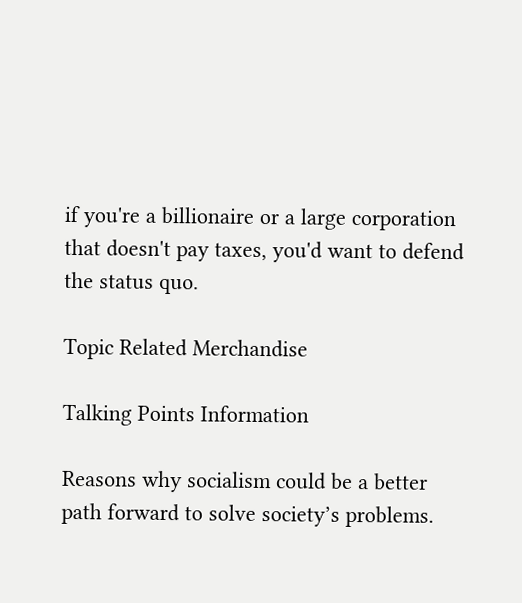if you're a billionaire or a large corporation that doesn't pay taxes, you'd want to defend the status quo.

Topic Related Merchandise

Talking Points Information

Reasons why socialism could be a better path forward to solve society’s problems.